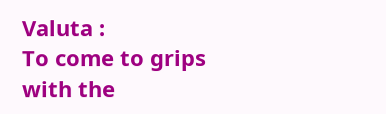Valuta :
To come to grips with the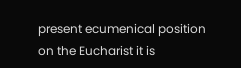present ecumenical position on the Eucharist it is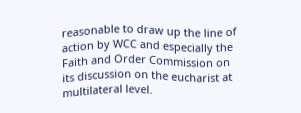reasonable to draw up the line of action by WCC and especially the Faith and Order Commission on its discussion on the eucharist at multilateral level.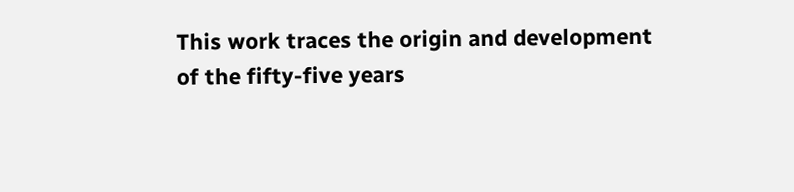This work traces the origin and development of the fifty-five years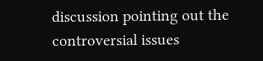discussion pointing out the controversial issues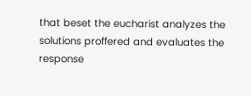that beset the eucharist analyzes the solutions proffered and evaluates the response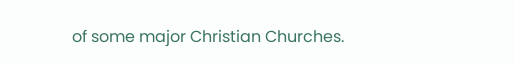of some major Christian Churches.